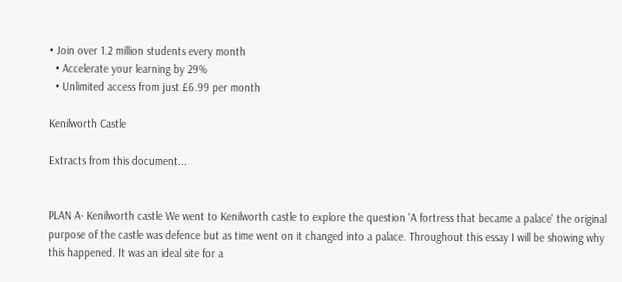• Join over 1.2 million students every month
  • Accelerate your learning by 29%
  • Unlimited access from just £6.99 per month

Kenilworth Castle

Extracts from this document...


PLAN A- Kenilworth castle We went to Kenilworth castle to explore the question 'A fortress that became a palace' the original purpose of the castle was defence but as time went on it changed into a palace. Throughout this essay I will be showing why this happened. It was an ideal site for a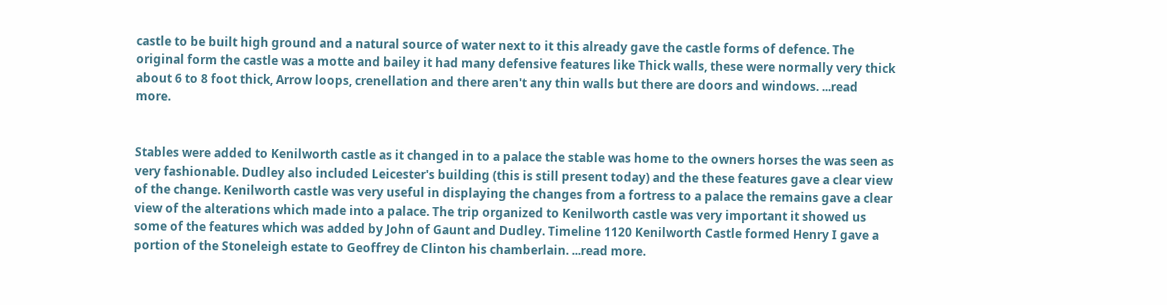castle to be built high ground and a natural source of water next to it this already gave the castle forms of defence. The original form the castle was a motte and bailey it had many defensive features like Thick walls, these were normally very thick about 6 to 8 foot thick, Arrow loops, crenellation and there aren't any thin walls but there are doors and windows. ...read more.


Stables were added to Kenilworth castle as it changed in to a palace the stable was home to the owners horses the was seen as very fashionable. Dudley also included Leicester's building (this is still present today) and the these features gave a clear view of the change. Kenilworth castle was very useful in displaying the changes from a fortress to a palace the remains gave a clear view of the alterations which made into a palace. The trip organized to Kenilworth castle was very important it showed us some of the features which was added by John of Gaunt and Dudley. Timeline 1120 Kenilworth Castle formed Henry I gave a portion of the Stoneleigh estate to Geoffrey de Clinton his chamberlain. ...read more.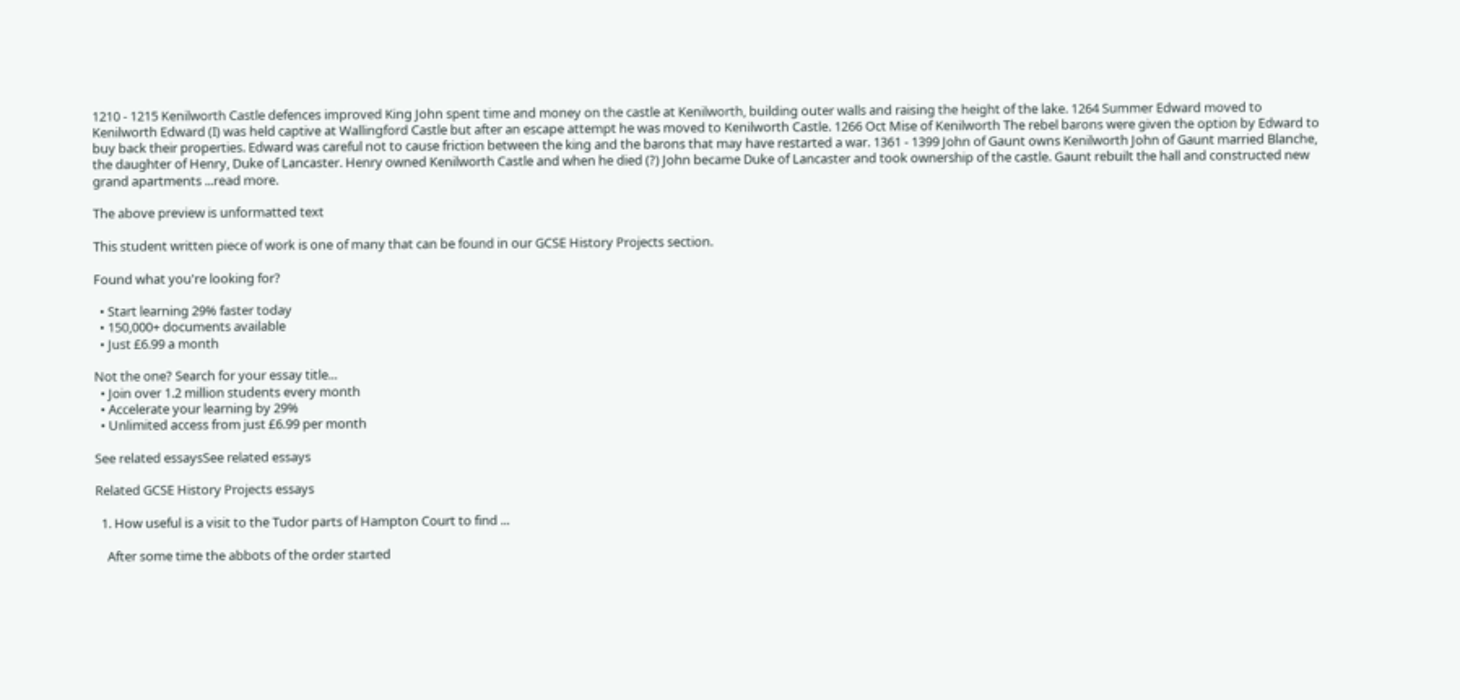1210 - 1215 Kenilworth Castle defences improved King John spent time and money on the castle at Kenilworth, building outer walls and raising the height of the lake. 1264 Summer Edward moved to Kenilworth Edward (I) was held captive at Wallingford Castle but after an escape attempt he was moved to Kenilworth Castle. 1266 Oct Mise of Kenilworth The rebel barons were given the option by Edward to buy back their properties. Edward was careful not to cause friction between the king and the barons that may have restarted a war. 1361 - 1399 John of Gaunt owns Kenilworth John of Gaunt married Blanche, the daughter of Henry, Duke of Lancaster. Henry owned Kenilworth Castle and when he died (?) John became Duke of Lancaster and took ownership of the castle. Gaunt rebuilt the hall and constructed new grand apartments ...read more.

The above preview is unformatted text

This student written piece of work is one of many that can be found in our GCSE History Projects section.

Found what you're looking for?

  • Start learning 29% faster today
  • 150,000+ documents available
  • Just £6.99 a month

Not the one? Search for your essay title...
  • Join over 1.2 million students every month
  • Accelerate your learning by 29%
  • Unlimited access from just £6.99 per month

See related essaysSee related essays

Related GCSE History Projects essays

  1. How useful is a visit to the Tudor parts of Hampton Court to find ...

    After some time the abbots of the order started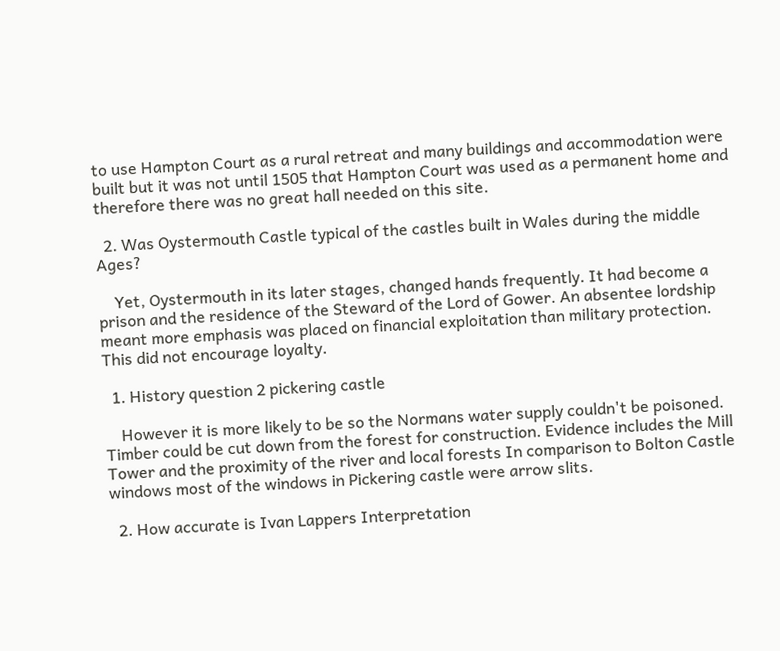to use Hampton Court as a rural retreat and many buildings and accommodation were built but it was not until 1505 that Hampton Court was used as a permanent home and therefore there was no great hall needed on this site.

  2. Was Oystermouth Castle typical of the castles built in Wales during the middle Ages?

    Yet, Oystermouth in its later stages, changed hands frequently. It had become a prison and the residence of the Steward of the Lord of Gower. An absentee lordship meant more emphasis was placed on financial exploitation than military protection. This did not encourage loyalty.

  1. History question 2 pickering castle

    However it is more likely to be so the Normans water supply couldn't be poisoned. Timber could be cut down from the forest for construction. Evidence includes the Mill Tower and the proximity of the river and local forests In comparison to Bolton Castle windows most of the windows in Pickering castle were arrow slits.

  2. How accurate is Ivan Lappers Interpretation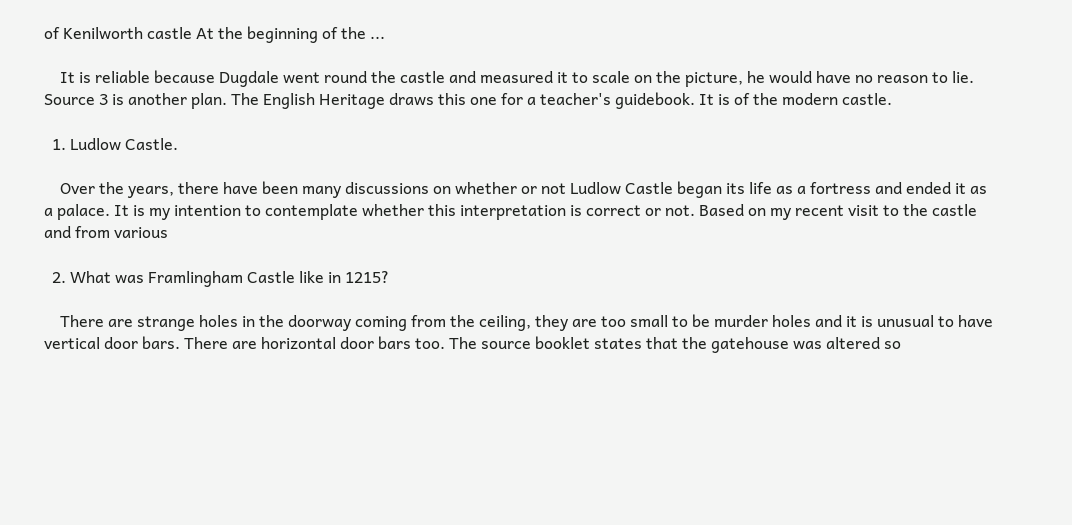of Kenilworth castle At the beginning of the ...

    It is reliable because Dugdale went round the castle and measured it to scale on the picture, he would have no reason to lie. Source 3 is another plan. The English Heritage draws this one for a teacher's guidebook. It is of the modern castle.

  1. Ludlow Castle.

    Over the years, there have been many discussions on whether or not Ludlow Castle began its life as a fortress and ended it as a palace. It is my intention to contemplate whether this interpretation is correct or not. Based on my recent visit to the castle and from various

  2. What was Framlingham Castle like in 1215?

    There are strange holes in the doorway coming from the ceiling, they are too small to be murder holes and it is unusual to have vertical door bars. There are horizontal door bars too. The source booklet states that the gatehouse was altered so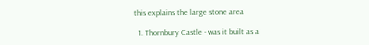this explains the large stone area

  1. Thornbury Castle - was it built as a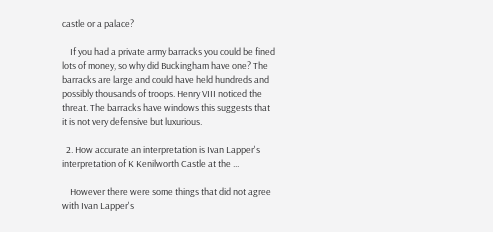castle or a palace?

    If you had a private army barracks you could be fined lots of money, so why did Buckingham have one? The barracks are large and could have held hundreds and possibly thousands of troops. Henry VIII noticed the threat. The barracks have windows this suggests that it is not very defensive but luxurious.

  2. How accurate an interpretation is Ivan Lapper's interpretation of K Kenilworth Castle at the ...

    However there were some things that did not agree with Ivan Lapper's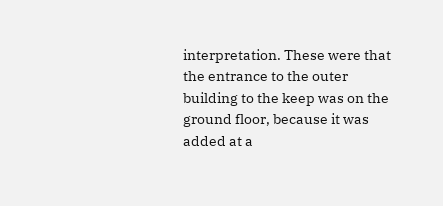interpretation. These were that the entrance to the outer building to the keep was on the ground floor, because it was added at a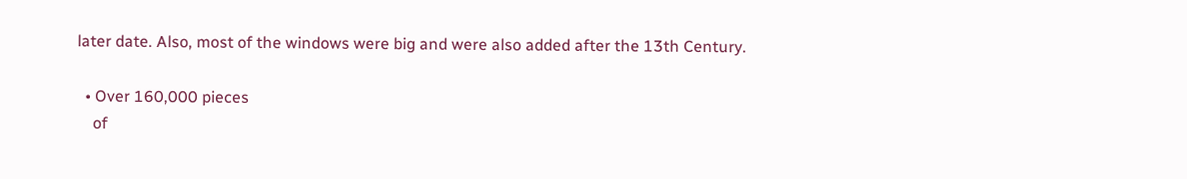later date. Also, most of the windows were big and were also added after the 13th Century.

  • Over 160,000 pieces
    of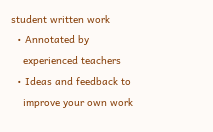student written work
  • Annotated by
    experienced teachers
  • Ideas and feedback to
    improve your own work